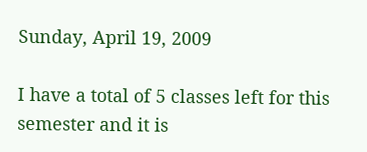Sunday, April 19, 2009

I have a total of 5 classes left for this semester and it is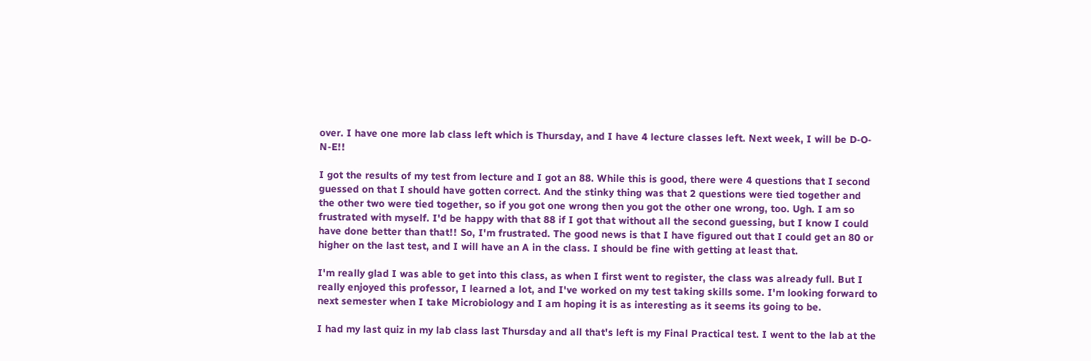over. I have one more lab class left which is Thursday, and I have 4 lecture classes left. Next week, I will be D-O-N-E!!

I got the results of my test from lecture and I got an 88. While this is good, there were 4 questions that I second guessed on that I should have gotten correct. And the stinky thing was that 2 questions were tied together and the other two were tied together, so if you got one wrong then you got the other one wrong, too. Ugh. I am so frustrated with myself. I'd be happy with that 88 if I got that without all the second guessing, but I know I could have done better than that!! So, I'm frustrated. The good news is that I have figured out that I could get an 80 or higher on the last test, and I will have an A in the class. I should be fine with getting at least that.

I'm really glad I was able to get into this class, as when I first went to register, the class was already full. But I really enjoyed this professor, I learned a lot, and I've worked on my test taking skills some. I'm looking forward to next semester when I take Microbiology and I am hoping it is as interesting as it seems its going to be.

I had my last quiz in my lab class last Thursday and all that's left is my Final Practical test. I went to the lab at the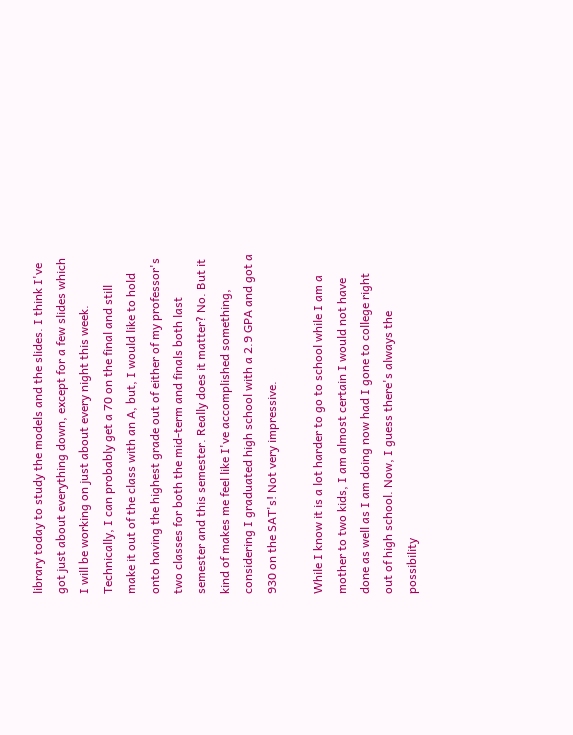library today to study the models and the slides. I think I've got just about everything down, except for a few slides which I will be working on just about every night this week. Technically, I can probably get a 70 on the final and still make it out of the class with an A, but, I would like to hold onto having the highest grade out of either of my professor's two classes for both the mid-term and finals both last semester and this semester. Really does it matter? No. But it kind of makes me feel like I've accomplished something, considering I graduated high school with a 2.9 GPA and got a 930 on the SAT's! Not very impressive.

While I know it is a lot harder to go to school while I am a mother to two kids, I am almost certain I would not have done as well as I am doing now had I gone to college right out of high school. Now, I guess there's always the possibility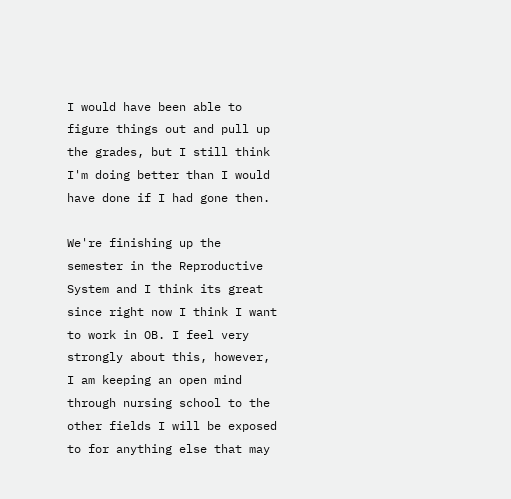I would have been able to figure things out and pull up the grades, but I still think I'm doing better than I would have done if I had gone then.

We're finishing up the semester in the Reproductive System and I think its great since right now I think I want to work in OB. I feel very strongly about this, however, I am keeping an open mind through nursing school to the other fields I will be exposed to for anything else that may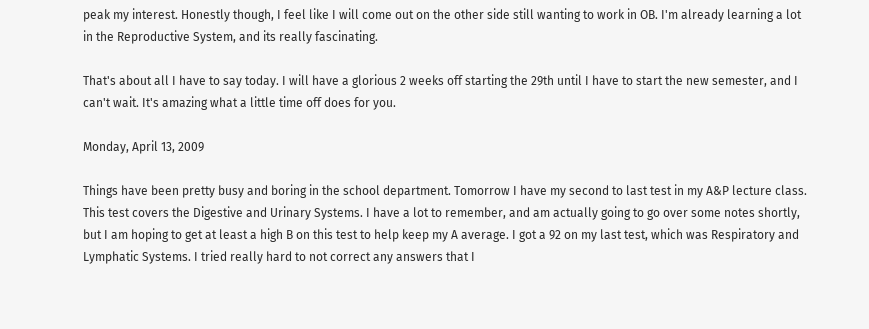peak my interest. Honestly though, I feel like I will come out on the other side still wanting to work in OB. I'm already learning a lot in the Reproductive System, and its really fascinating.

That's about all I have to say today. I will have a glorious 2 weeks off starting the 29th until I have to start the new semester, and I can't wait. It's amazing what a little time off does for you.

Monday, April 13, 2009

Things have been pretty busy and boring in the school department. Tomorrow I have my second to last test in my A&P lecture class. This test covers the Digestive and Urinary Systems. I have a lot to remember, and am actually going to go over some notes shortly, but I am hoping to get at least a high B on this test to help keep my A average. I got a 92 on my last test, which was Respiratory and Lymphatic Systems. I tried really hard to not correct any answers that I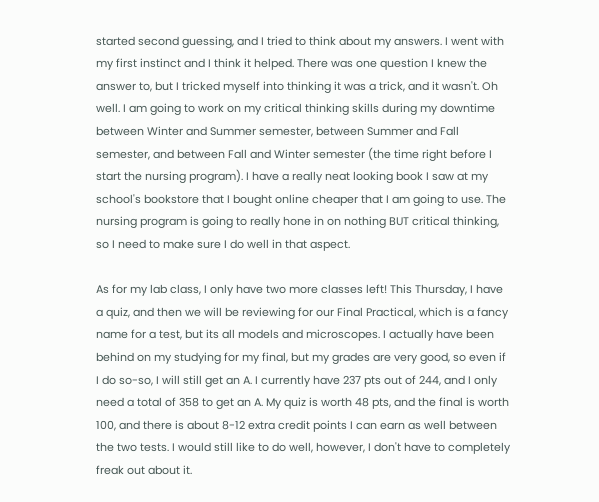started second guessing, and I tried to think about my answers. I went with my first instinct and I think it helped. There was one question I knew the answer to, but I tricked myself into thinking it was a trick, and it wasn't. Oh well. I am going to work on my critical thinking skills during my downtime between Winter and Summer semester, between Summer and Fall semester, and between Fall and Winter semester (the time right before I start the nursing program). I have a really neat looking book I saw at my school's bookstore that I bought online cheaper that I am going to use. The nursing program is going to really hone in on nothing BUT critical thinking, so I need to make sure I do well in that aspect.

As for my lab class, I only have two more classes left! This Thursday, I have a quiz, and then we will be reviewing for our Final Practical, which is a fancy name for a test, but its all models and microscopes. I actually have been behind on my studying for my final, but my grades are very good, so even if I do so-so, I will still get an A. I currently have 237 pts out of 244, and I only need a total of 358 to get an A. My quiz is worth 48 pts, and the final is worth 100, and there is about 8-12 extra credit points I can earn as well between the two tests. I would still like to do well, however, I don't have to completely freak out about it.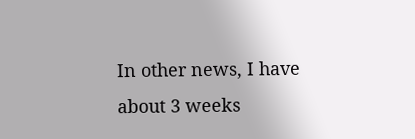In other news, I have about 3 weeks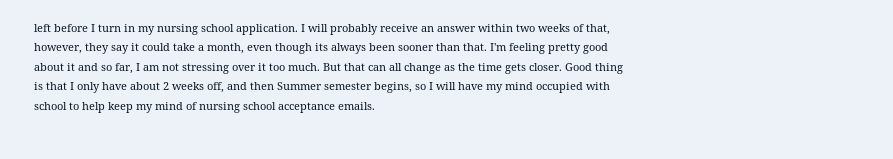left before I turn in my nursing school application. I will probably receive an answer within two weeks of that, however, they say it could take a month, even though its always been sooner than that. I'm feeling pretty good about it and so far, I am not stressing over it too much. But that can all change as the time gets closer. Good thing is that I only have about 2 weeks off, and then Summer semester begins, so I will have my mind occupied with school to help keep my mind of nursing school acceptance emails.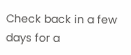Check back in a few days for a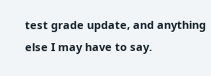test grade update, and anything else I may have to say.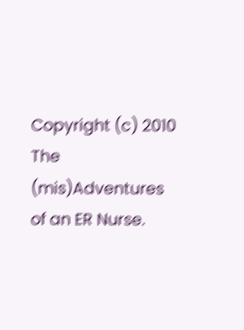Copyright (c) 2010 The (mis)Adventures of an ER Nurse.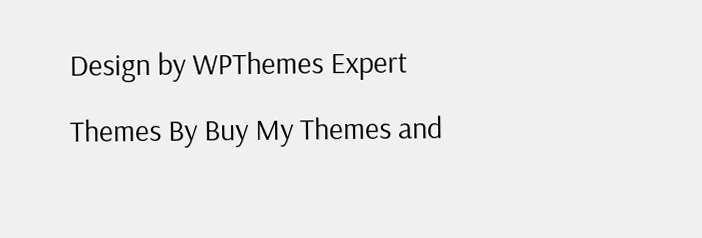Design by WPThemes Expert

Themes By Buy My Themes and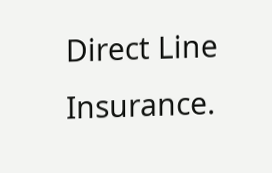Direct Line Insurance.